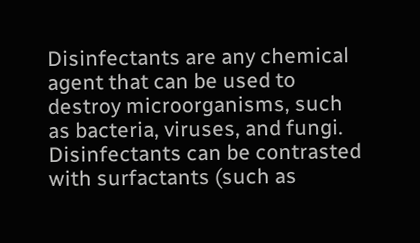Disinfectants are any chemical agent that can be used to destroy microorganisms, such as bacteria, viruses, and fungi. Disinfectants can be contrasted with surfactants (such as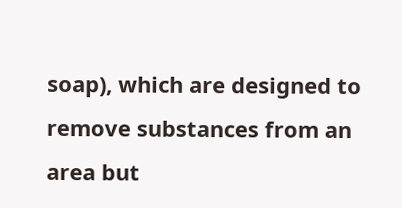soap), which are designed to remove substances from an area but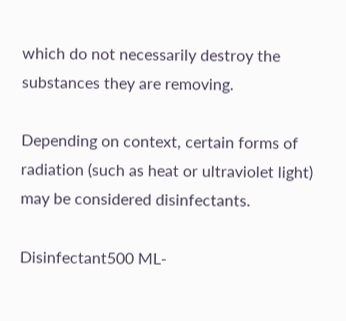which do not necessarily destroy the substances they are removing.

Depending on context, certain forms of radiation (such as heat or ultraviolet light) may be considered disinfectants.

Disinfectant500 ML-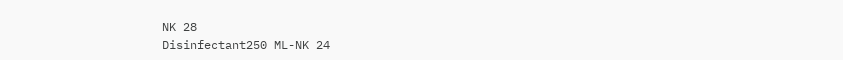NK 28
Disinfectant250 ML-NK 24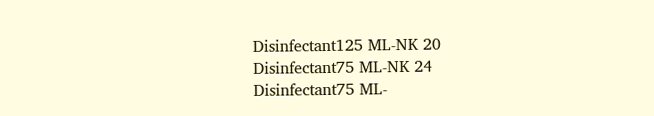Disinfectant125 ML-NK 20
Disinfectant75 ML-NK 24
Disinfectant75 ML-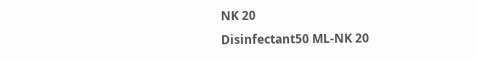NK 20
Disinfectant50 ML-NK 20